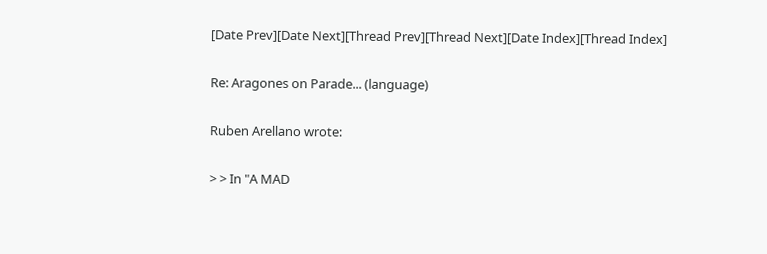[Date Prev][Date Next][Thread Prev][Thread Next][Date Index][Thread Index]

Re: Aragones on Parade... (language)

Ruben Arellano wrote:

> > In "A MAD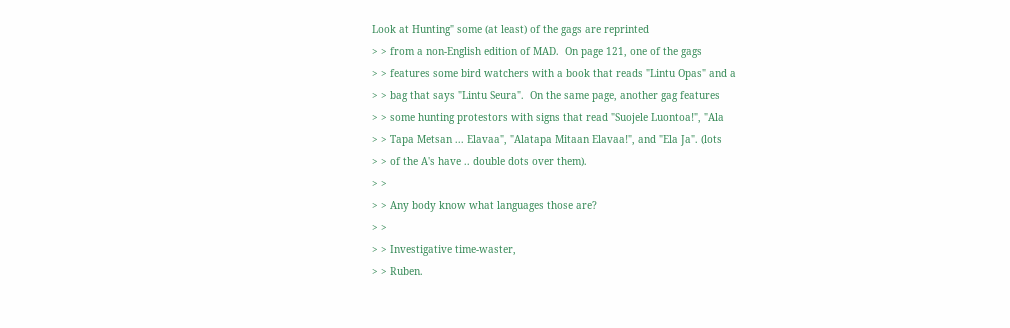Look at Hunting" some (at least) of the gags are reprinted
> > from a non-English edition of MAD.  On page 121, one of the gags
> > features some bird watchers with a book that reads "Lintu Opas" and a
> > bag that says "Lintu Seura".  On the same page, another gag features
> > some hunting protestors with signs that read "Suojele Luontoa!", "Ala
> > Tapa Metsan ... Elavaa", "Alatapa Mitaan Elavaa!", and "Ela Ja". (lots
> > of the A's have .. double dots over them).
> >
> > Any body know what languages those are?
> >
> > Investigative time-waster,
> > Ruben.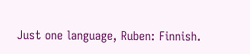Just one language, Ruben: Finnish.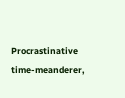Procrastinative time-meanderer,